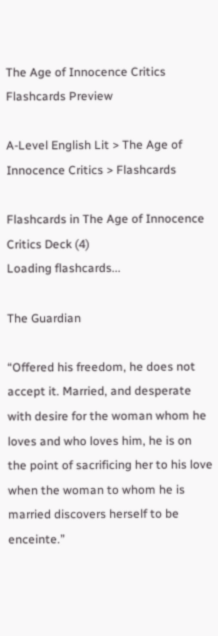The Age of Innocence Critics Flashcards Preview

A-Level English Lit > The Age of Innocence Critics > Flashcards

Flashcards in The Age of Innocence Critics Deck (4)
Loading flashcards...

The Guardian

“Offered his freedom, he does not accept it. Married, and desperate with desire for the woman whom he loves and who loves him, he is on the point of sacrificing her to his love when the woman to whom he is married discovers herself to be enceinte.”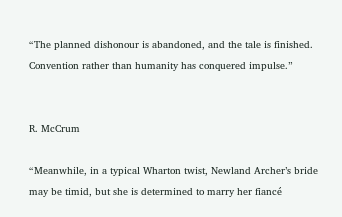“The planned dishonour is abandoned, and the tale is finished. Convention rather than humanity has conquered impulse.”


R. McCrum

“Meanwhile, in a typical Wharton twist, Newland Archer’s bride may be timid, but she is determined to marry her fiancé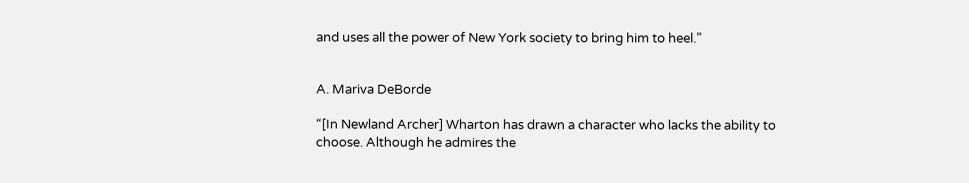and uses all the power of New York society to bring him to heel.”


A. Mariva DeBorde

“[In Newland Archer] Wharton has drawn a character who lacks the ability to choose. Although he admires the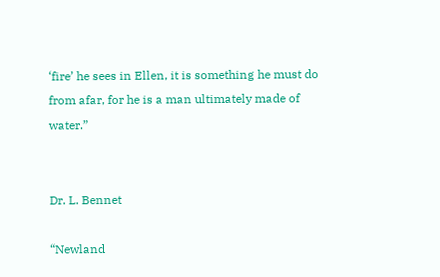‘fire’ he sees in Ellen, it is something he must do from afar, for he is a man ultimately made of water.”


Dr. L. Bennet

“Newland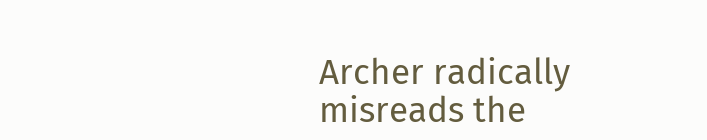Archer radically misreads the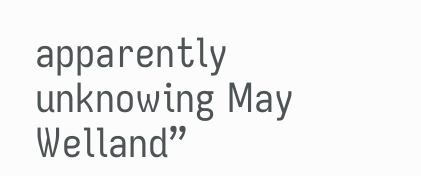apparently unknowing May Welland”